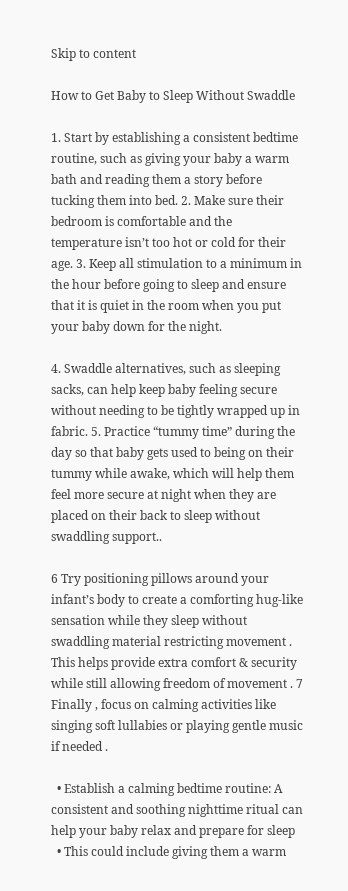Skip to content

How to Get Baby to Sleep Without Swaddle

1. Start by establishing a consistent bedtime routine, such as giving your baby a warm bath and reading them a story before tucking them into bed. 2. Make sure their bedroom is comfortable and the temperature isn’t too hot or cold for their age. 3. Keep all stimulation to a minimum in the hour before going to sleep and ensure that it is quiet in the room when you put your baby down for the night.

4. Swaddle alternatives, such as sleeping sacks, can help keep baby feeling secure without needing to be tightly wrapped up in fabric. 5. Practice “tummy time” during the day so that baby gets used to being on their tummy while awake, which will help them feel more secure at night when they are placed on their back to sleep without swaddling support..

6 Try positioning pillows around your infant’s body to create a comforting hug-like sensation while they sleep without swaddling material restricting movement . This helps provide extra comfort & security while still allowing freedom of movement . 7 Finally , focus on calming activities like singing soft lullabies or playing gentle music if needed .

  • Establish a calming bedtime routine: A consistent and soothing nighttime ritual can help your baby relax and prepare for sleep
  • This could include giving them a warm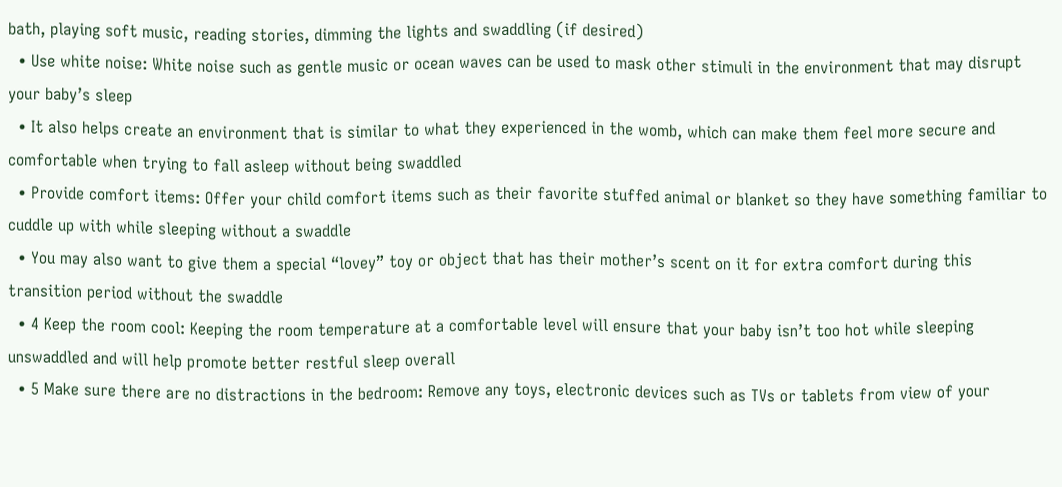bath, playing soft music, reading stories, dimming the lights and swaddling (if desired)
  • Use white noise: White noise such as gentle music or ocean waves can be used to mask other stimuli in the environment that may disrupt your baby’s sleep
  • It also helps create an environment that is similar to what they experienced in the womb, which can make them feel more secure and comfortable when trying to fall asleep without being swaddled
  • Provide comfort items: Offer your child comfort items such as their favorite stuffed animal or blanket so they have something familiar to cuddle up with while sleeping without a swaddle
  • You may also want to give them a special “lovey” toy or object that has their mother’s scent on it for extra comfort during this transition period without the swaddle
  • 4 Keep the room cool: Keeping the room temperature at a comfortable level will ensure that your baby isn’t too hot while sleeping unswaddled and will help promote better restful sleep overall
  • 5 Make sure there are no distractions in the bedroom: Remove any toys, electronic devices such as TVs or tablets from view of your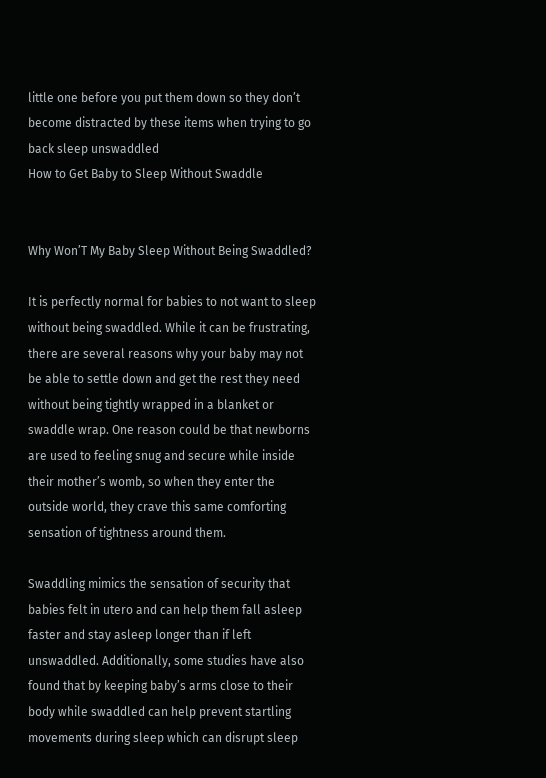little one before you put them down so they don’t become distracted by these items when trying to go back sleep unswaddled
How to Get Baby to Sleep Without Swaddle


Why Won’T My Baby Sleep Without Being Swaddled?

It is perfectly normal for babies to not want to sleep without being swaddled. While it can be frustrating, there are several reasons why your baby may not be able to settle down and get the rest they need without being tightly wrapped in a blanket or swaddle wrap. One reason could be that newborns are used to feeling snug and secure while inside their mother’s womb, so when they enter the outside world, they crave this same comforting sensation of tightness around them.

Swaddling mimics the sensation of security that babies felt in utero and can help them fall asleep faster and stay asleep longer than if left unswaddled. Additionally, some studies have also found that by keeping baby’s arms close to their body while swaddled can help prevent startling movements during sleep which can disrupt sleep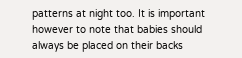patterns at night too. It is important however to note that babies should always be placed on their backs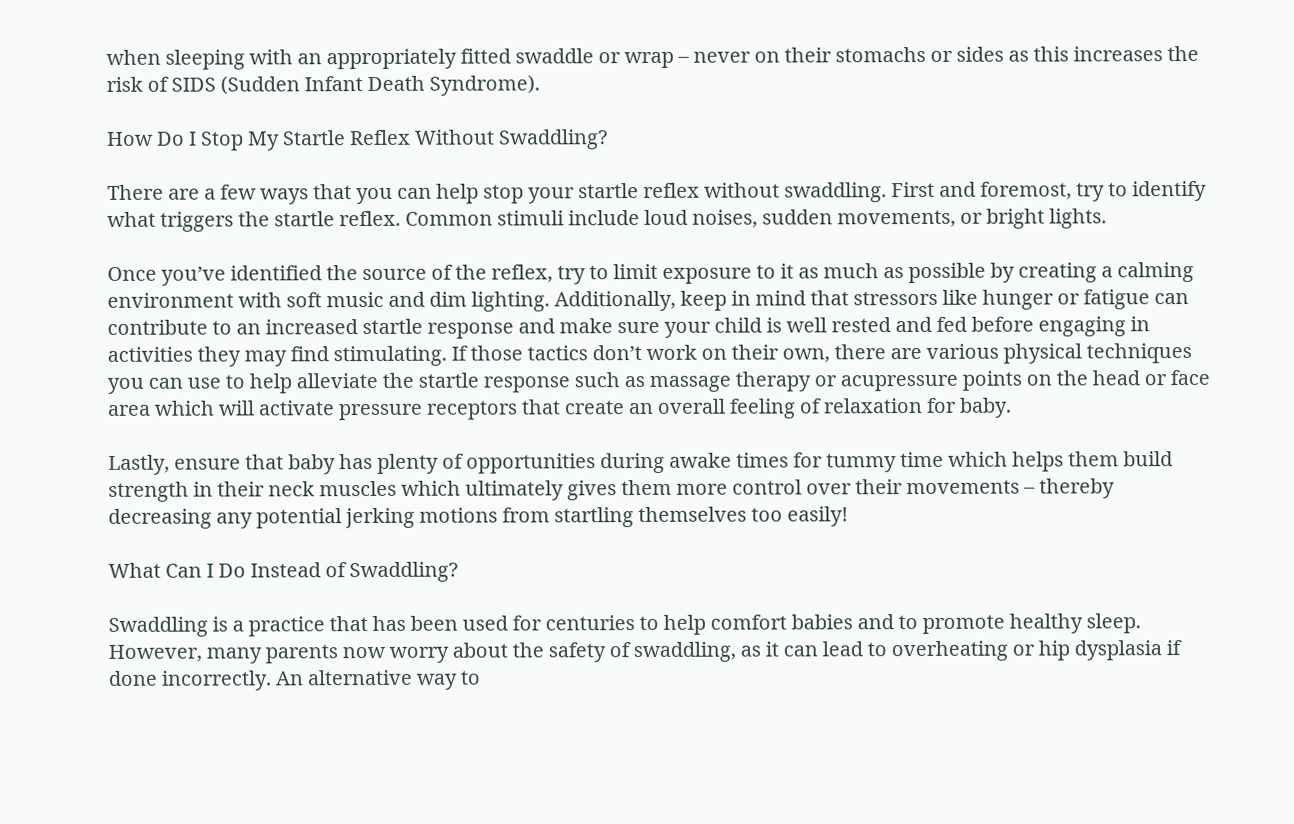when sleeping with an appropriately fitted swaddle or wrap – never on their stomachs or sides as this increases the risk of SIDS (Sudden Infant Death Syndrome).

How Do I Stop My Startle Reflex Without Swaddling?

There are a few ways that you can help stop your startle reflex without swaddling. First and foremost, try to identify what triggers the startle reflex. Common stimuli include loud noises, sudden movements, or bright lights.

Once you’ve identified the source of the reflex, try to limit exposure to it as much as possible by creating a calming environment with soft music and dim lighting. Additionally, keep in mind that stressors like hunger or fatigue can contribute to an increased startle response and make sure your child is well rested and fed before engaging in activities they may find stimulating. If those tactics don’t work on their own, there are various physical techniques you can use to help alleviate the startle response such as massage therapy or acupressure points on the head or face area which will activate pressure receptors that create an overall feeling of relaxation for baby.

Lastly, ensure that baby has plenty of opportunities during awake times for tummy time which helps them build strength in their neck muscles which ultimately gives them more control over their movements – thereby decreasing any potential jerking motions from startling themselves too easily!

What Can I Do Instead of Swaddling?

Swaddling is a practice that has been used for centuries to help comfort babies and to promote healthy sleep. However, many parents now worry about the safety of swaddling, as it can lead to overheating or hip dysplasia if done incorrectly. An alternative way to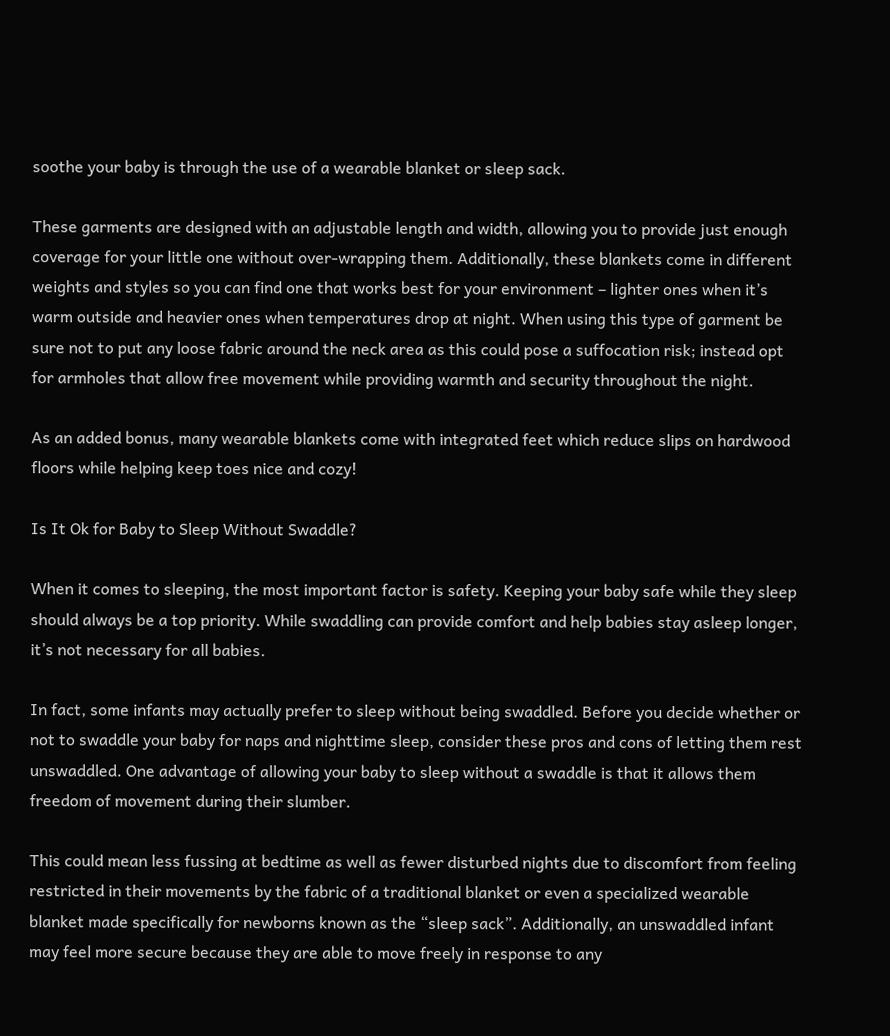soothe your baby is through the use of a wearable blanket or sleep sack.

These garments are designed with an adjustable length and width, allowing you to provide just enough coverage for your little one without over-wrapping them. Additionally, these blankets come in different weights and styles so you can find one that works best for your environment – lighter ones when it’s warm outside and heavier ones when temperatures drop at night. When using this type of garment be sure not to put any loose fabric around the neck area as this could pose a suffocation risk; instead opt for armholes that allow free movement while providing warmth and security throughout the night.

As an added bonus, many wearable blankets come with integrated feet which reduce slips on hardwood floors while helping keep toes nice and cozy!

Is It Ok for Baby to Sleep Without Swaddle?

When it comes to sleeping, the most important factor is safety. Keeping your baby safe while they sleep should always be a top priority. While swaddling can provide comfort and help babies stay asleep longer, it’s not necessary for all babies.

In fact, some infants may actually prefer to sleep without being swaddled. Before you decide whether or not to swaddle your baby for naps and nighttime sleep, consider these pros and cons of letting them rest unswaddled. One advantage of allowing your baby to sleep without a swaddle is that it allows them freedom of movement during their slumber.

This could mean less fussing at bedtime as well as fewer disturbed nights due to discomfort from feeling restricted in their movements by the fabric of a traditional blanket or even a specialized wearable blanket made specifically for newborns known as the “sleep sack”. Additionally, an unswaddled infant may feel more secure because they are able to move freely in response to any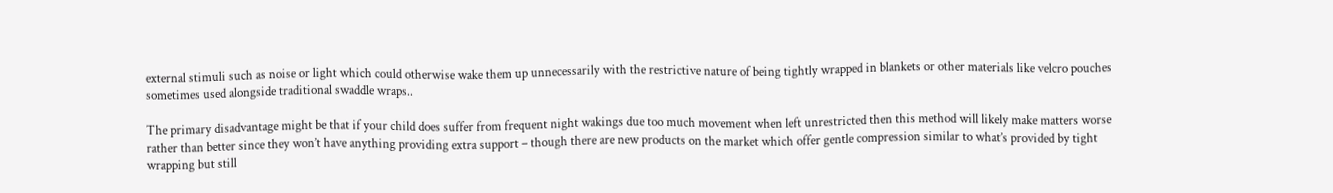external stimuli such as noise or light which could otherwise wake them up unnecessarily with the restrictive nature of being tightly wrapped in blankets or other materials like velcro pouches sometimes used alongside traditional swaddle wraps..

The primary disadvantage might be that if your child does suffer from frequent night wakings due too much movement when left unrestricted then this method will likely make matters worse rather than better since they won’t have anything providing extra support – though there are new products on the market which offer gentle compression similar to what’s provided by tight wrapping but still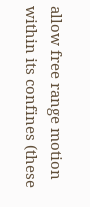allow free range motion within its confines (these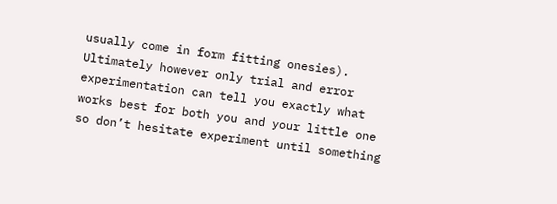usually come in form fitting onesies). Ultimately however only trial and error experimentation can tell you exactly what works best for both you and your little one so don’t hesitate experiment until something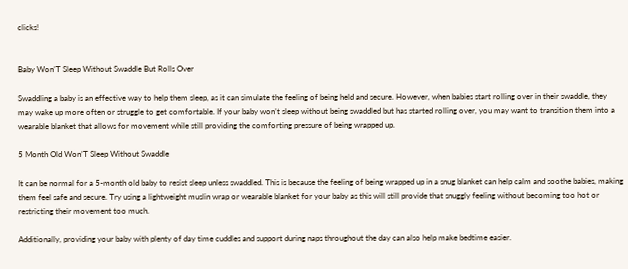clicks!


Baby Won’T Sleep Without Swaddle But Rolls Over

Swaddling a baby is an effective way to help them sleep, as it can simulate the feeling of being held and secure. However, when babies start rolling over in their swaddle, they may wake up more often or struggle to get comfortable. If your baby won’t sleep without being swaddled but has started rolling over, you may want to transition them into a wearable blanket that allows for movement while still providing the comforting pressure of being wrapped up.

5 Month Old Won’T Sleep Without Swaddle

It can be normal for a 5-month old baby to resist sleep unless swaddled. This is because the feeling of being wrapped up in a snug blanket can help calm and soothe babies, making them feel safe and secure. Try using a lightweight muslin wrap or wearable blanket for your baby as this will still provide that snuggly feeling without becoming too hot or restricting their movement too much.

Additionally, providing your baby with plenty of day time cuddles and support during naps throughout the day can also help make bedtime easier.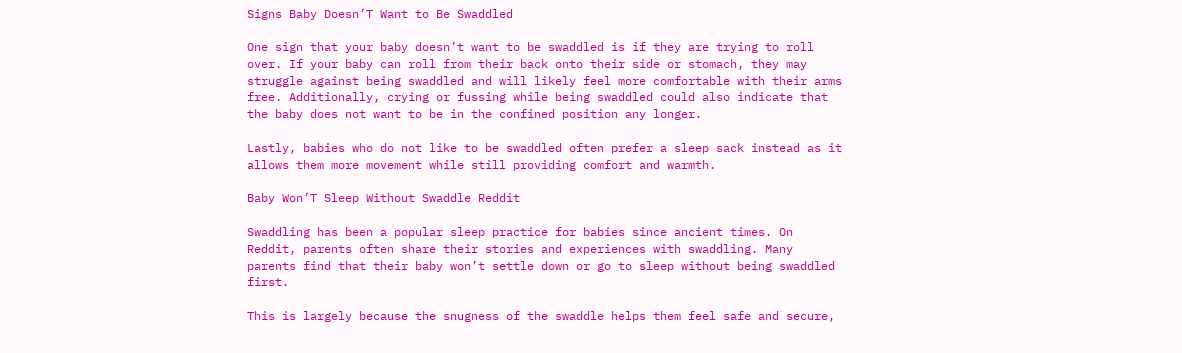Signs Baby Doesn’T Want to Be Swaddled

One sign that your baby doesn’t want to be swaddled is if they are trying to roll over. If your baby can roll from their back onto their side or stomach, they may struggle against being swaddled and will likely feel more comfortable with their arms free. Additionally, crying or fussing while being swaddled could also indicate that the baby does not want to be in the confined position any longer.

Lastly, babies who do not like to be swaddled often prefer a sleep sack instead as it allows them more movement while still providing comfort and warmth.

Baby Won’T Sleep Without Swaddle Reddit

Swaddling has been a popular sleep practice for babies since ancient times. On Reddit, parents often share their stories and experiences with swaddling. Many parents find that their baby won’t settle down or go to sleep without being swaddled first.

This is largely because the snugness of the swaddle helps them feel safe and secure,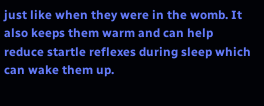just like when they were in the womb. It also keeps them warm and can help reduce startle reflexes during sleep which can wake them up.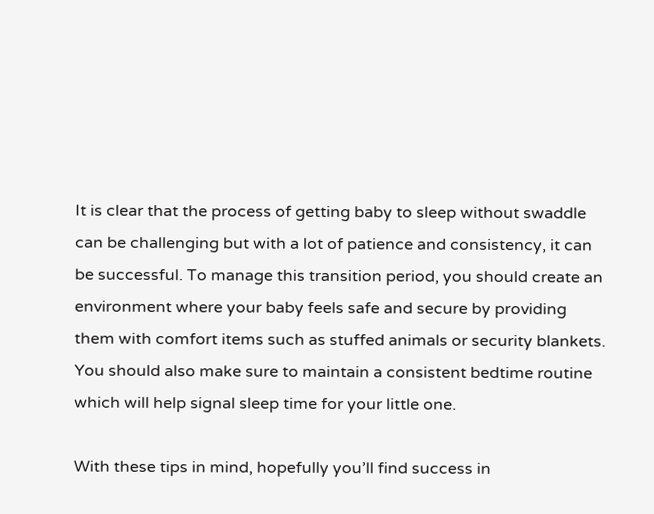It is clear that the process of getting baby to sleep without swaddle can be challenging but with a lot of patience and consistency, it can be successful. To manage this transition period, you should create an environment where your baby feels safe and secure by providing them with comfort items such as stuffed animals or security blankets. You should also make sure to maintain a consistent bedtime routine which will help signal sleep time for your little one.

With these tips in mind, hopefully you’ll find success in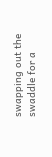swapping out the swaddle for a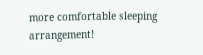more comfortable sleeping arrangement!